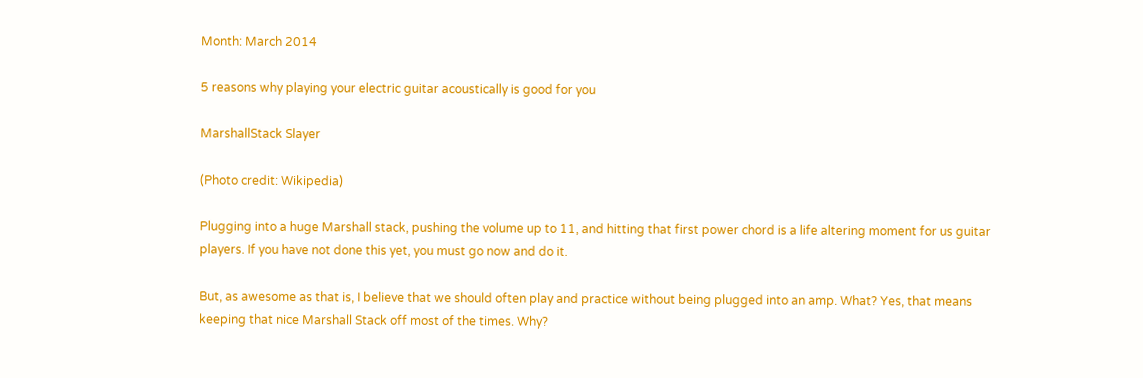Month: March 2014

5 reasons why playing your electric guitar acoustically is good for you

MarshallStack Slayer

(Photo credit: Wikipedia)

Plugging into a huge Marshall stack, pushing the volume up to 11, and hitting that first power chord is a life altering moment for us guitar players. If you have not done this yet, you must go now and do it.

But, as awesome as that is, I believe that we should often play and practice without being plugged into an amp. What? Yes, that means keeping that nice Marshall Stack off most of the times. Why?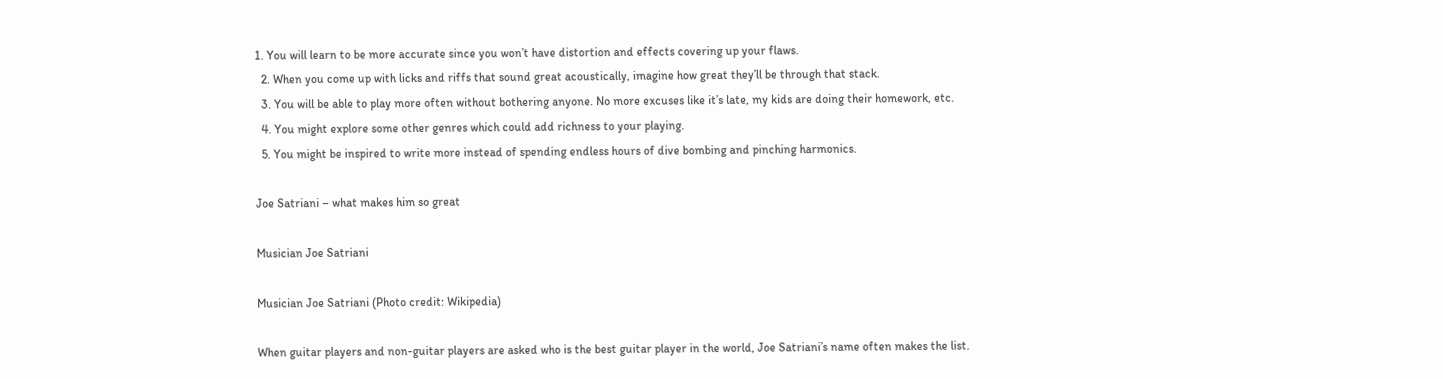1. You will learn to be more accurate since you won’t have distortion and effects covering up your flaws.
  2. When you come up with licks and riffs that sound great acoustically, imagine how great they’ll be through that stack.
  3. You will be able to play more often without bothering anyone. No more excuses like it’s late, my kids are doing their homework, etc.
  4. You might explore some other genres which could add richness to your playing.
  5. You might be inspired to write more instead of spending endless hours of dive bombing and pinching harmonics.

Joe Satriani – what makes him so great

Musician Joe Satriani

Musician Joe Satriani (Photo credit: Wikipedia)

When guitar players and non-guitar players are asked who is the best guitar player in the world, Joe Satriani’s name often makes the list.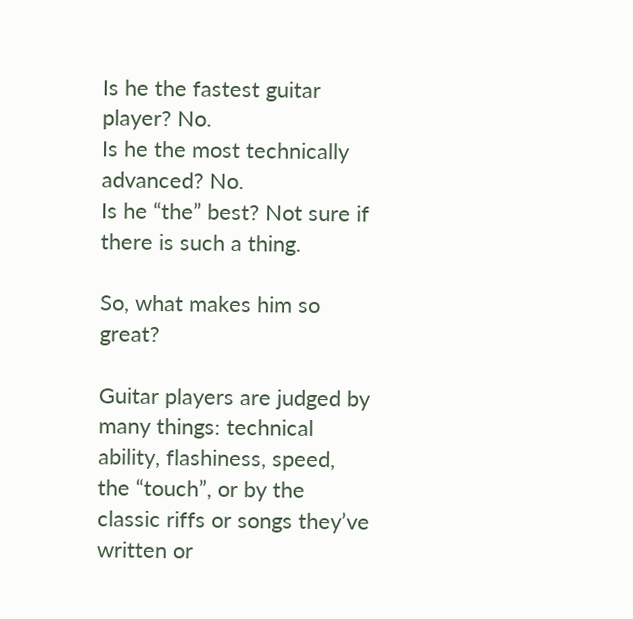Is he the fastest guitar player? No.
Is he the most technically advanced? No.
Is he “the” best? Not sure if there is such a thing.

So, what makes him so great?

Guitar players are judged by many things: technical ability, flashiness, speed, the “touch”, or by the classic riffs or songs they’ve written or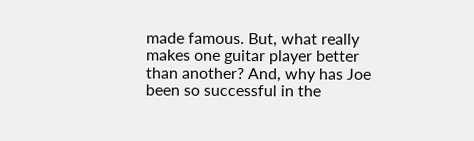made famous. But, what really makes one guitar player better than another? And, why has Joe been so successful in the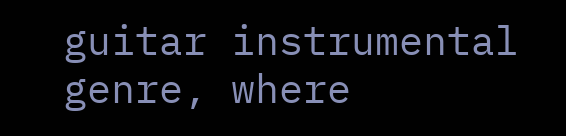guitar instrumental genre, where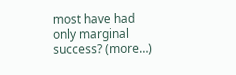most have had only marginal success? (more…)